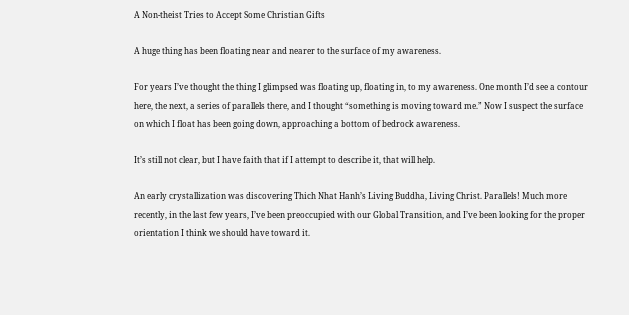A Non-theist Tries to Accept Some Christian Gifts

A huge thing has been floating near and nearer to the surface of my awareness.

For years I’ve thought the thing I glimpsed was floating up, floating in, to my awareness. One month I’d see a contour here, the next, a series of parallels there, and I thought “something is moving toward me.” Now I suspect the surface on which I float has been going down, approaching a bottom of bedrock awareness.

It’s still not clear, but I have faith that if I attempt to describe it, that will help.

An early crystallization was discovering Thich Nhat Hanh’s Living Buddha, Living Christ. Parallels! Much more recently, in the last few years, I’ve been preoccupied with our Global Transition, and I’ve been looking for the proper orientation I think we should have toward it.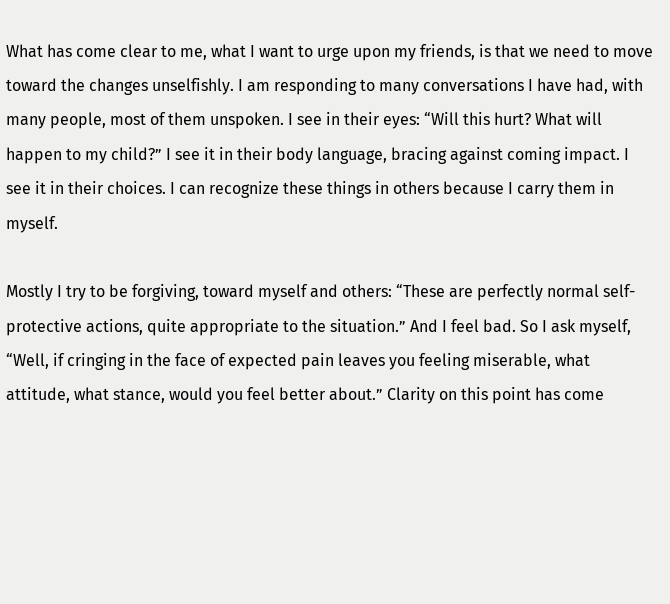What has come clear to me, what I want to urge upon my friends, is that we need to move toward the changes unselfishly. I am responding to many conversations I have had, with many people, most of them unspoken. I see in their eyes: “Will this hurt? What will happen to my child?” I see it in their body language, bracing against coming impact. I see it in their choices. I can recognize these things in others because I carry them in myself.

Mostly I try to be forgiving, toward myself and others: “These are perfectly normal self-protective actions, quite appropriate to the situation.” And I feel bad. So I ask myself, “Well, if cringing in the face of expected pain leaves you feeling miserable, what attitude, what stance, would you feel better about.” Clarity on this point has come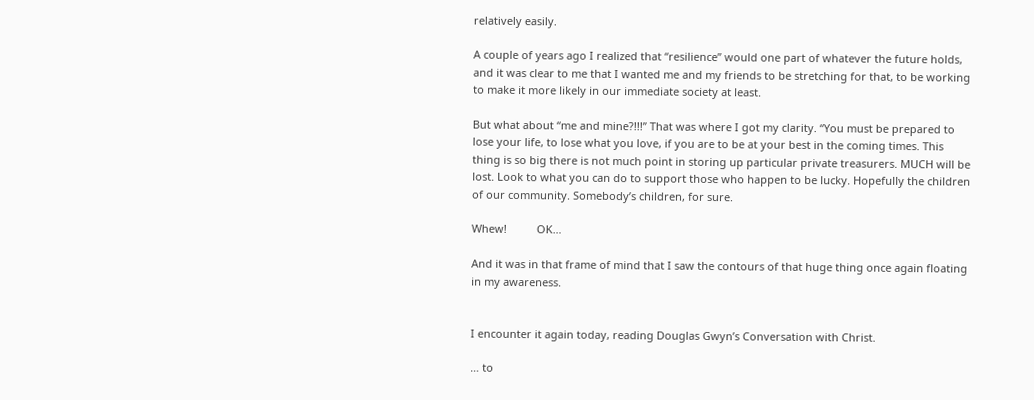relatively easily.

A couple of years ago I realized that “resilience” would one part of whatever the future holds, and it was clear to me that I wanted me and my friends to be stretching for that, to be working to make it more likely in our immediate society at least.

But what about “me and mine?!!!” That was where I got my clarity. “You must be prepared to lose your life, to lose what you love, if you are to be at your best in the coming times. This thing is so big there is not much point in storing up particular private treasurers. MUCH will be lost. Look to what you can do to support those who happen to be lucky. Hopefully the children of our community. Somebody’s children, for sure.

Whew!          OK…

And it was in that frame of mind that I saw the contours of that huge thing once again floating in my awareness.


I encounter it again today, reading Douglas Gwyn’s Conversation with Christ.

… to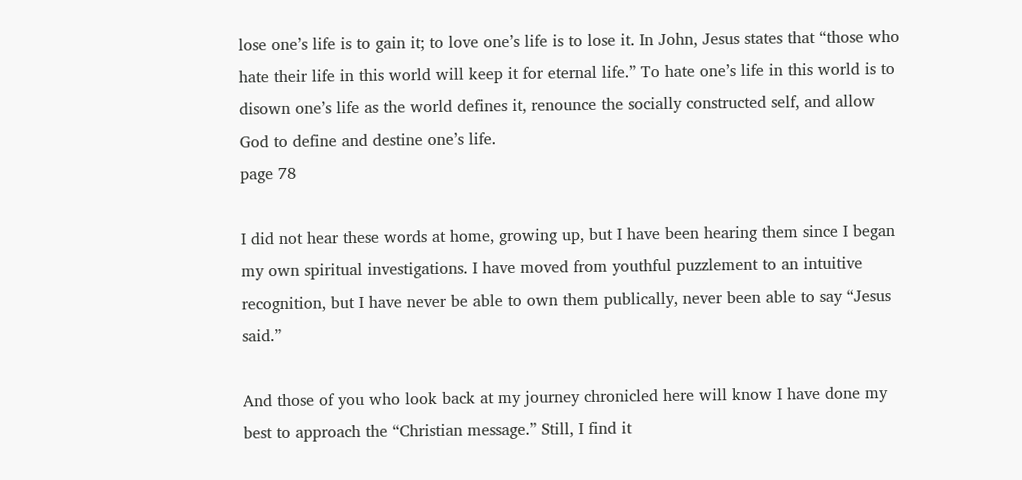lose one’s life is to gain it; to love one’s life is to lose it. In John, Jesus states that “those who hate their life in this world will keep it for eternal life.” To hate one’s life in this world is to disown one’s life as the world defines it, renounce the socially constructed self, and allow God to define and destine one’s life.
page 78

I did not hear these words at home, growing up, but I have been hearing them since I began my own spiritual investigations. I have moved from youthful puzzlement to an intuitive recognition, but I have never be able to own them publically, never been able to say “Jesus said.”

And those of you who look back at my journey chronicled here will know I have done my best to approach the “Christian message.” Still, I find it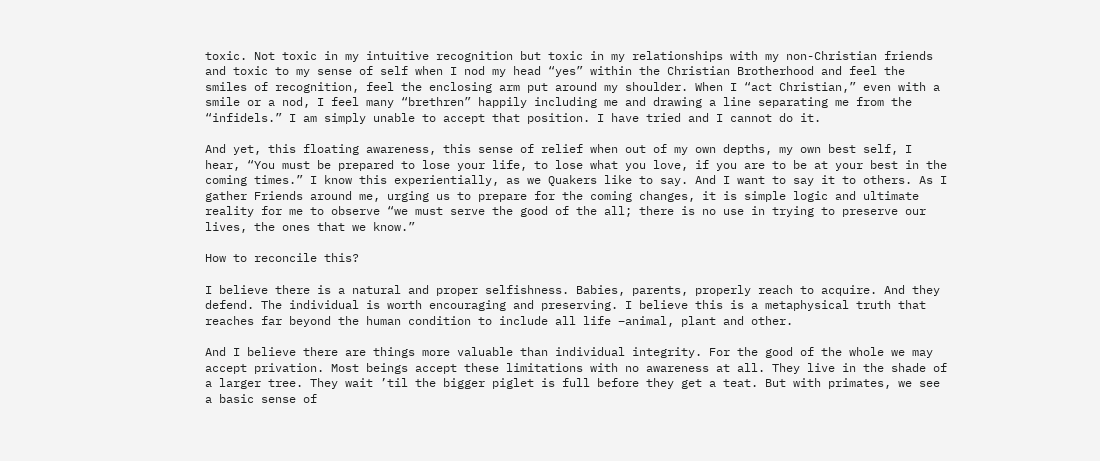toxic. Not toxic in my intuitive recognition but toxic in my relationships with my non-Christian friends and toxic to my sense of self when I nod my head “yes” within the Christian Brotherhood and feel the smiles of recognition, feel the enclosing arm put around my shoulder. When I “act Christian,” even with a smile or a nod, I feel many “brethren” happily including me and drawing a line separating me from the “infidels.” I am simply unable to accept that position. I have tried and I cannot do it.

And yet, this floating awareness, this sense of relief when out of my own depths, my own best self, I hear, “You must be prepared to lose your life, to lose what you love, if you are to be at your best in the coming times.” I know this experientially, as we Quakers like to say. And I want to say it to others. As I gather Friends around me, urging us to prepare for the coming changes, it is simple logic and ultimate reality for me to observe “we must serve the good of the all; there is no use in trying to preserve our lives, the ones that we know.”

How to reconcile this?

I believe there is a natural and proper selfishness. Babies, parents, properly reach to acquire. And they defend. The individual is worth encouraging and preserving. I believe this is a metaphysical truth that reaches far beyond the human condition to include all life –animal, plant and other.

And I believe there are things more valuable than individual integrity. For the good of the whole we may accept privation. Most beings accept these limitations with no awareness at all. They live in the shade of a larger tree. They wait ’til the bigger piglet is full before they get a teat. But with primates, we see a basic sense of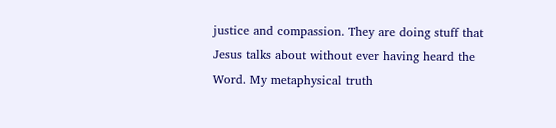justice and compassion. They are doing stuff that Jesus talks about without ever having heard the Word. My metaphysical truth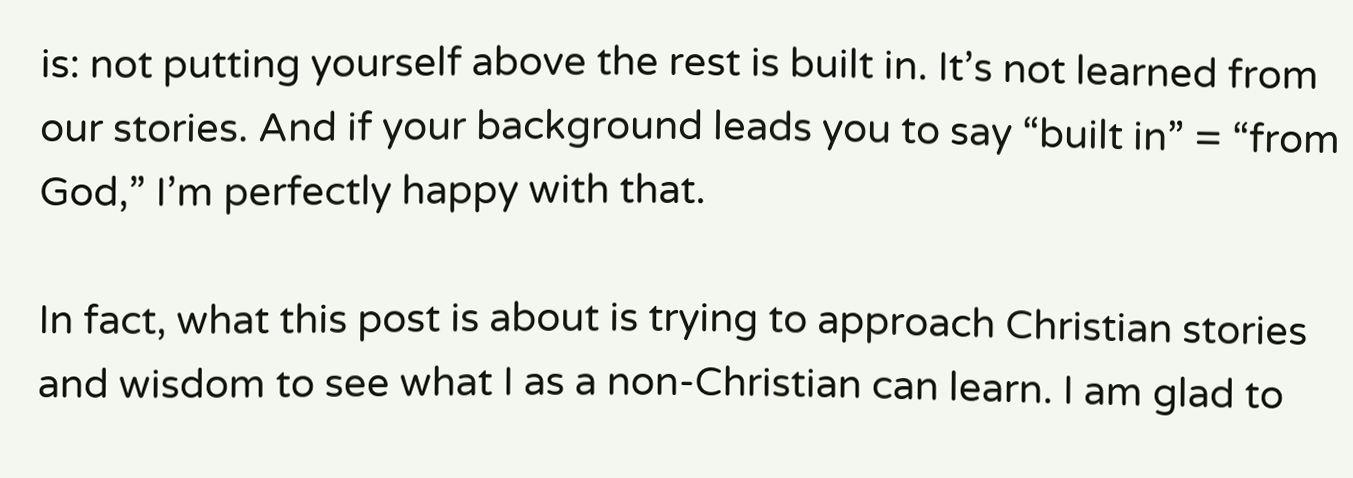is: not putting yourself above the rest is built in. It’s not learned from our stories. And if your background leads you to say “built in” = “from God,” I’m perfectly happy with that.

In fact, what this post is about is trying to approach Christian stories and wisdom to see what I as a non-Christian can learn. I am glad to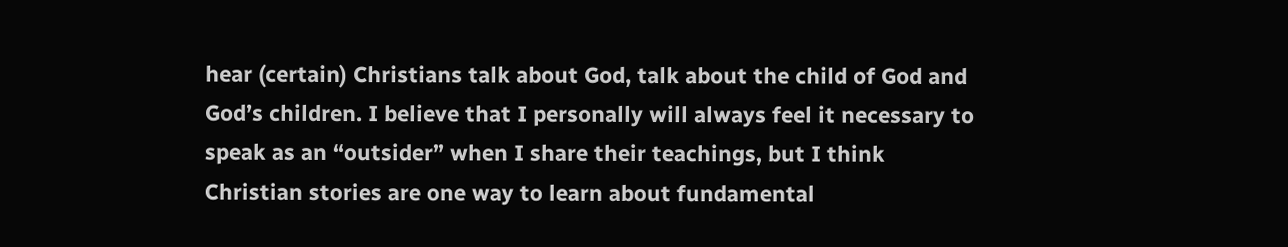hear (certain) Christians talk about God, talk about the child of God and God’s children. I believe that I personally will always feel it necessary to speak as an “outsider” when I share their teachings, but I think Christian stories are one way to learn about fundamental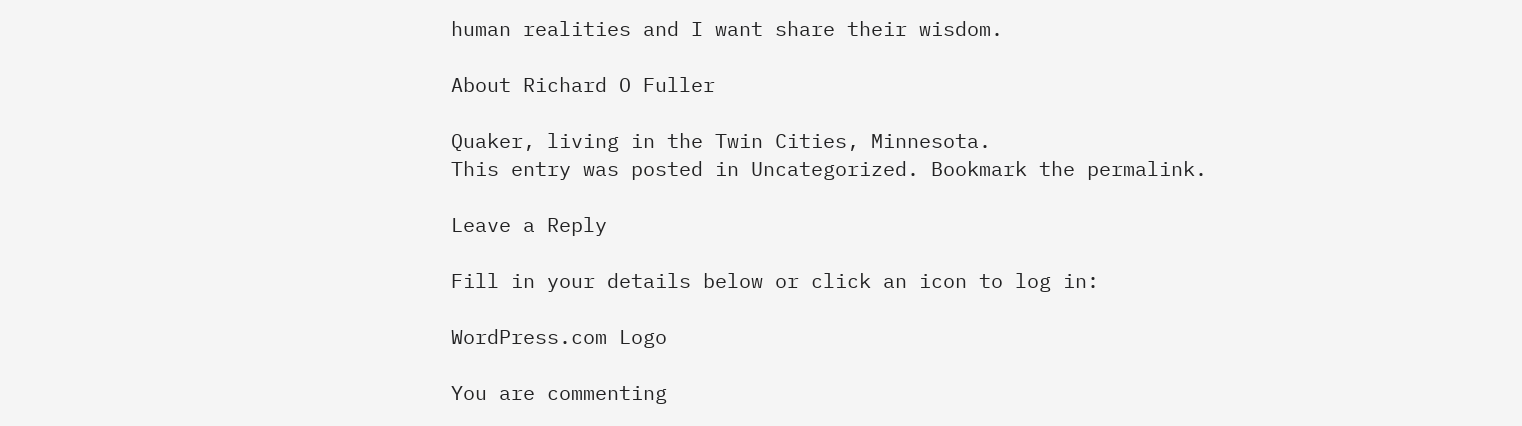human realities and I want share their wisdom.

About Richard O Fuller

Quaker, living in the Twin Cities, Minnesota.
This entry was posted in Uncategorized. Bookmark the permalink.

Leave a Reply

Fill in your details below or click an icon to log in:

WordPress.com Logo

You are commenting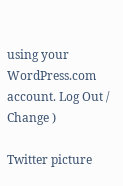using your WordPress.com account. Log Out /  Change )

Twitter picture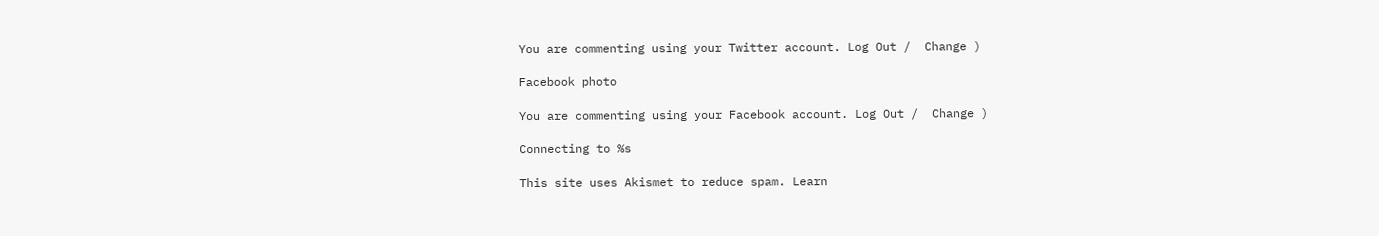You are commenting using your Twitter account. Log Out /  Change )

Facebook photo

You are commenting using your Facebook account. Log Out /  Change )

Connecting to %s

This site uses Akismet to reduce spam. Learn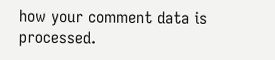how your comment data is processed.